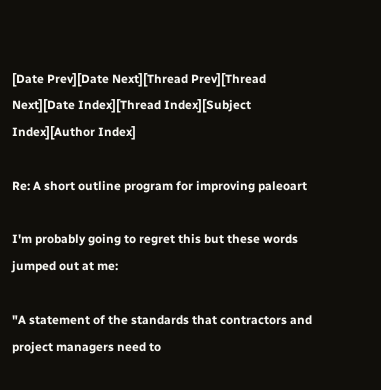[Date Prev][Date Next][Thread Prev][Thread Next][Date Index][Thread Index][Subject Index][Author Index]

Re: A short outline program for improving paleoart

I'm probably going to regret this but these words jumped out at me:

"A statement of the standards that contractors and project managers need to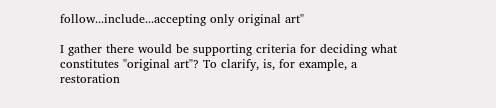follow...include...accepting only original art"

I gather there would be supporting criteria for deciding what constitutes "original art"? To clarify, is, for example, a restoration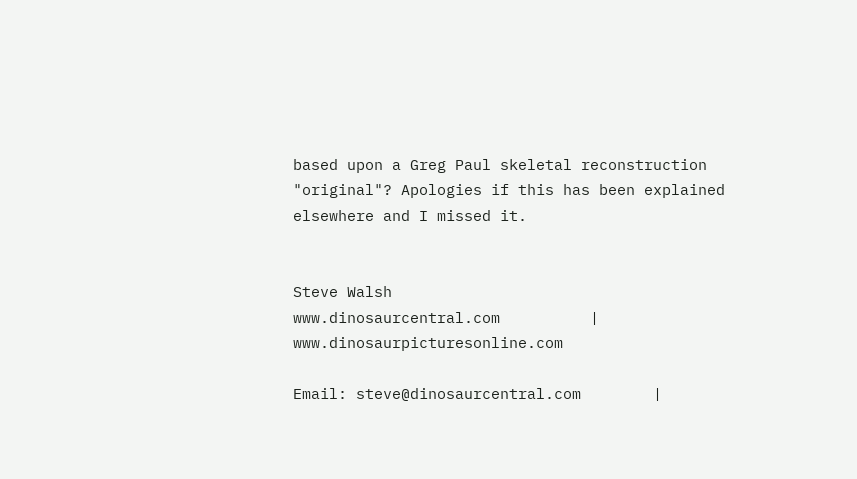based upon a Greg Paul skeletal reconstruction "original"? Apologies if this has been explained elsewhere and I missed it.


Steve Walsh
www.dinosaurcentral.com          |         www.dinosaurpicturesonline.com

Email: steve@dinosaurcentral.com        |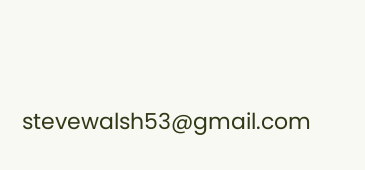stevewalsh53@gmail.com